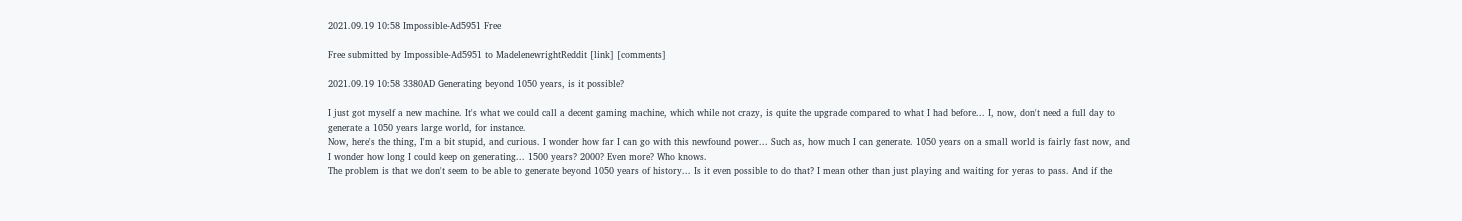2021.09.19 10:58 Impossible-Ad5951 Free

Free submitted by Impossible-Ad5951 to MadelenewrightReddit [link] [comments]

2021.09.19 10:58 3380AD Generating beyond 1050 years, is it possible?

I just got myself a new machine. It's what we could call a decent gaming machine, which while not crazy, is quite the upgrade compared to what I had before... I, now, don't need a full day to generate a 1050 years large world, for instance.
Now, here's the thing, I'm a bit stupid, and curious. I wonder how far I can go with this newfound power... Such as, how much I can generate. 1050 years on a small world is fairly fast now, and I wonder how long I could keep on generating... 1500 years? 2000? Even more? Who knows.
The problem is that we don't seem to be able to generate beyond 1050 years of history... Is it even possible to do that? I mean other than just playing and waiting for yeras to pass. And if the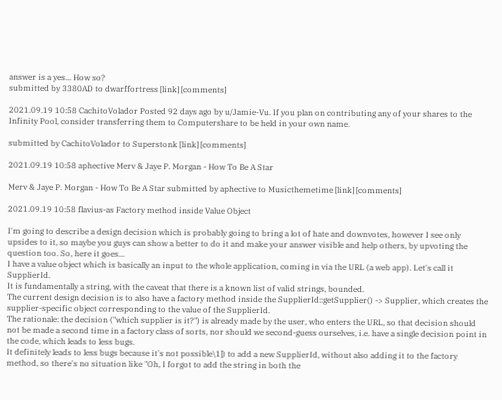answer is a yes... How so?
submitted by 3380AD to dwarffortress [link] [comments]

2021.09.19 10:58 CachitoVolador Posted 92 days ago by u/Jamie-Vu. If you plan on contributing any of your shares to the Infinity Pool, consider transferring them to Computershare to be held in your own name.

submitted by CachitoVolador to Superstonk [link] [comments]

2021.09.19 10:58 aphective Merv & Jaye P. Morgan - How To Be A Star

Merv & Jaye P. Morgan - How To Be A Star submitted by aphective to Musicthemetime [link] [comments]

2021.09.19 10:58 flavius-as Factory method inside Value Object

I'm going to describe a design decision which is probably going to bring a lot of hate and downvotes, however I see only upsides to it, so maybe you guys can show a better to do it and make your answer visible and help others, by upvoting the question too. So, here it goes...
I have a value object which is basically an input to the whole application, coming in via the URL (a web app). Let's call it SupplierId.
It is fundamentally a string, with the caveat that there is a known list of valid strings, bounded.
The current design decision is to also have a factory method inside the SupplierId::getSupplier() -> Supplier, which creates the supplier-specific object corresponding to the value of the SupplierId.
The rationale: the decision ("which supplier is it?") is already made by the user, who enters the URL, so that decision should not be made a second time in a factory class of sorts, nor should we second-guess ourselves, i.e. have a single decision point in the code, which leads to less bugs.
It definitely leads to less bugs because it's not possible\1]) to add a new SupplierId, without also adding it to the factory method, so there's no situation like "Oh, I forgot to add the string in both the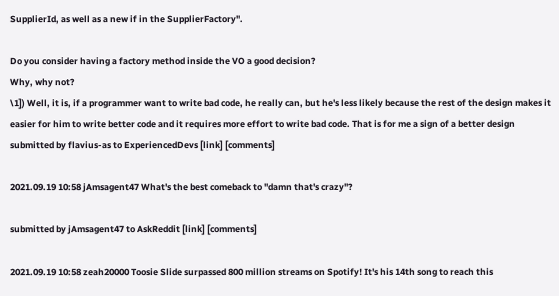SupplierId, as well as a new if in the SupplierFactory".

Do you consider having a factory method inside the VO a good decision?
Why, why not?
\1]) Well, it is, if a programmer want to write bad code, he really can, but he's less likely because the rest of the design makes it easier for him to write better code and it requires more effort to write bad code. That is for me a sign of a better design
submitted by flavius-as to ExperiencedDevs [link] [comments]

2021.09.19 10:58 jAmsagent47 What's the best comeback to "damn that's crazy"?

submitted by jAmsagent47 to AskReddit [link] [comments]

2021.09.19 10:58 zeah20000 Toosie Slide surpassed 800 million streams on Spotify! It's his 14th song to reach this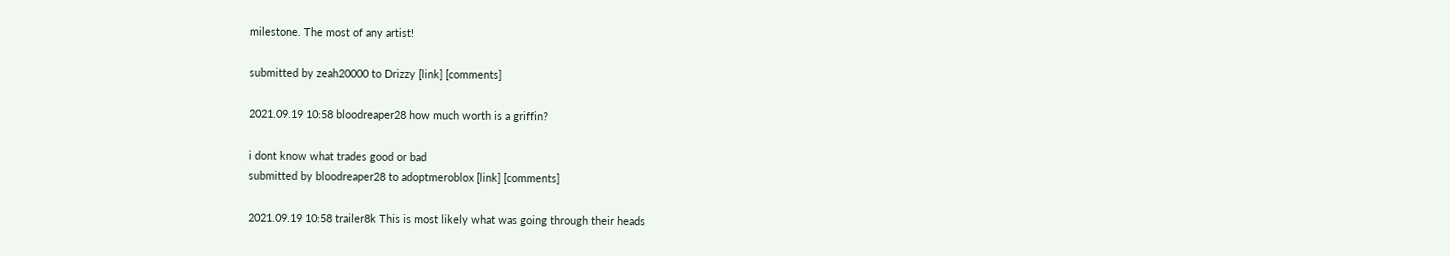milestone. The most of any artist!

submitted by zeah20000 to Drizzy [link] [comments]

2021.09.19 10:58 bloodreaper28 how much worth is a griffin?

i dont know what trades good or bad
submitted by bloodreaper28 to adoptmeroblox [link] [comments]

2021.09.19 10:58 trailer8k This is most likely what was going through their heads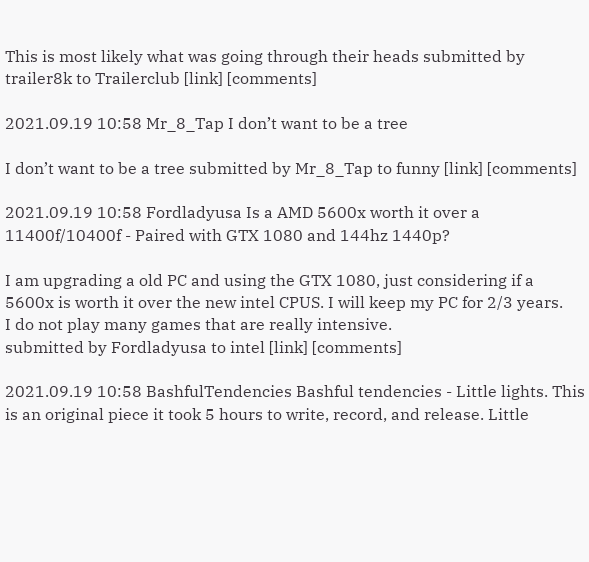This is most likely what was going through their heads submitted by trailer8k to Trailerclub [link] [comments]

2021.09.19 10:58 Mr_8_Tap I don’t want to be a tree

I don’t want to be a tree submitted by Mr_8_Tap to funny [link] [comments]

2021.09.19 10:58 Fordladyusa Is a AMD 5600x worth it over a 11400f/10400f - Paired with GTX 1080 and 144hz 1440p?

I am upgrading a old PC and using the GTX 1080, just considering if a 5600x is worth it over the new intel CPUS. I will keep my PC for 2/3 years.
I do not play many games that are really intensive.
submitted by Fordladyusa to intel [link] [comments]

2021.09.19 10:58 BashfulTendencies Bashful tendencies - Little lights. This is an original piece it took 5 hours to write, record, and release. Little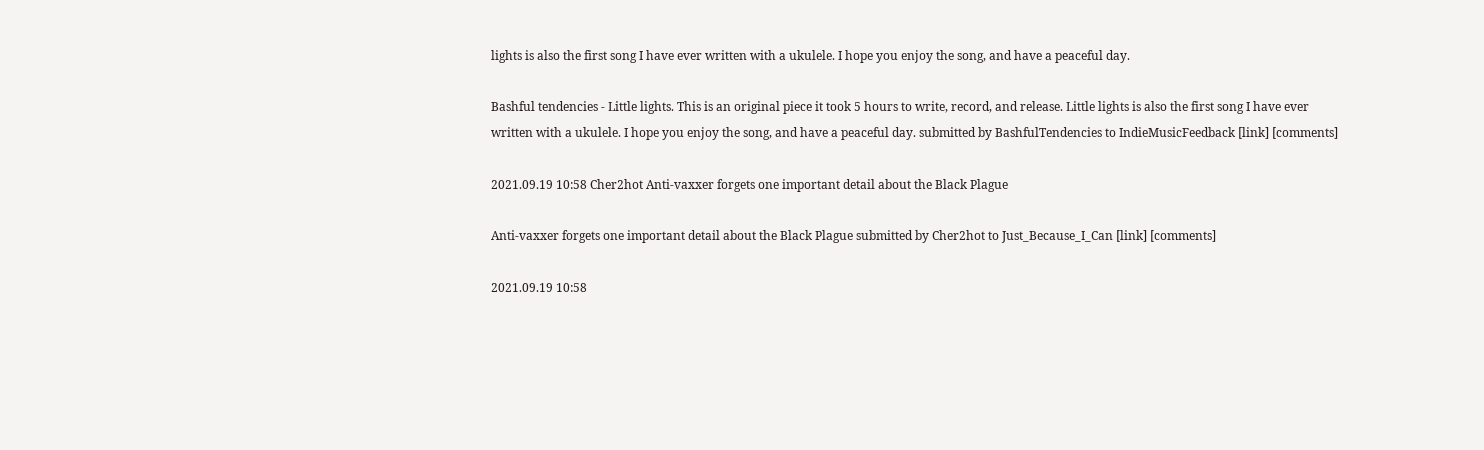lights is also the first song I have ever written with a ukulele. I hope you enjoy the song, and have a peaceful day.

Bashful tendencies - Little lights. This is an original piece it took 5 hours to write, record, and release. Little lights is also the first song I have ever written with a ukulele. I hope you enjoy the song, and have a peaceful day. submitted by BashfulTendencies to IndieMusicFeedback [link] [comments]

2021.09.19 10:58 Cher2hot Anti-vaxxer forgets one important detail about the Black Plague

Anti-vaxxer forgets one important detail about the Black Plague submitted by Cher2hot to Just_Because_I_Can [link] [comments]

2021.09.19 10:58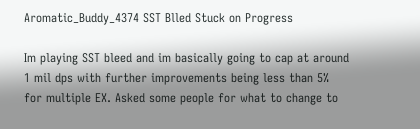Aromatic_Buddy_4374 SST Blled Stuck on Progress

Im playing SST bleed and im basically going to cap at around 1 mil dps with further improvements being less than 5% for multiple EX. Asked some people for what to change to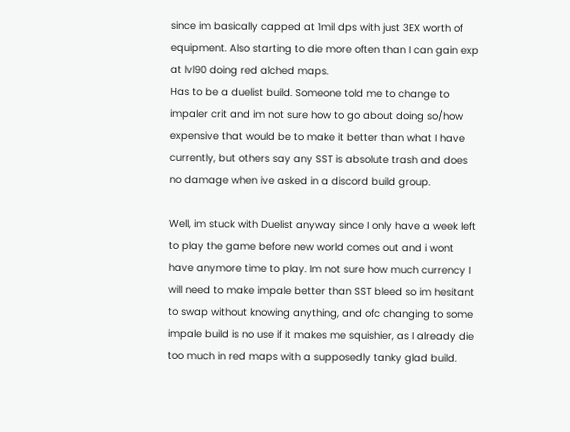since im basically capped at 1mil dps with just 3EX worth of equipment. Also starting to die more often than I can gain exp at lvl90 doing red alched maps.
Has to be a duelist build. Someone told me to change to impaler crit and im not sure how to go about doing so/how expensive that would be to make it better than what I have currently, but others say any SST is absolute trash and does no damage when ive asked in a discord build group.

Well, im stuck with Duelist anyway since I only have a week left to play the game before new world comes out and i wont have anymore time to play. Im not sure how much currency I will need to make impale better than SST bleed so im hesitant to swap without knowing anything, and ofc changing to some impale build is no use if it makes me squishier, as I already die too much in red maps with a supposedly tanky glad build.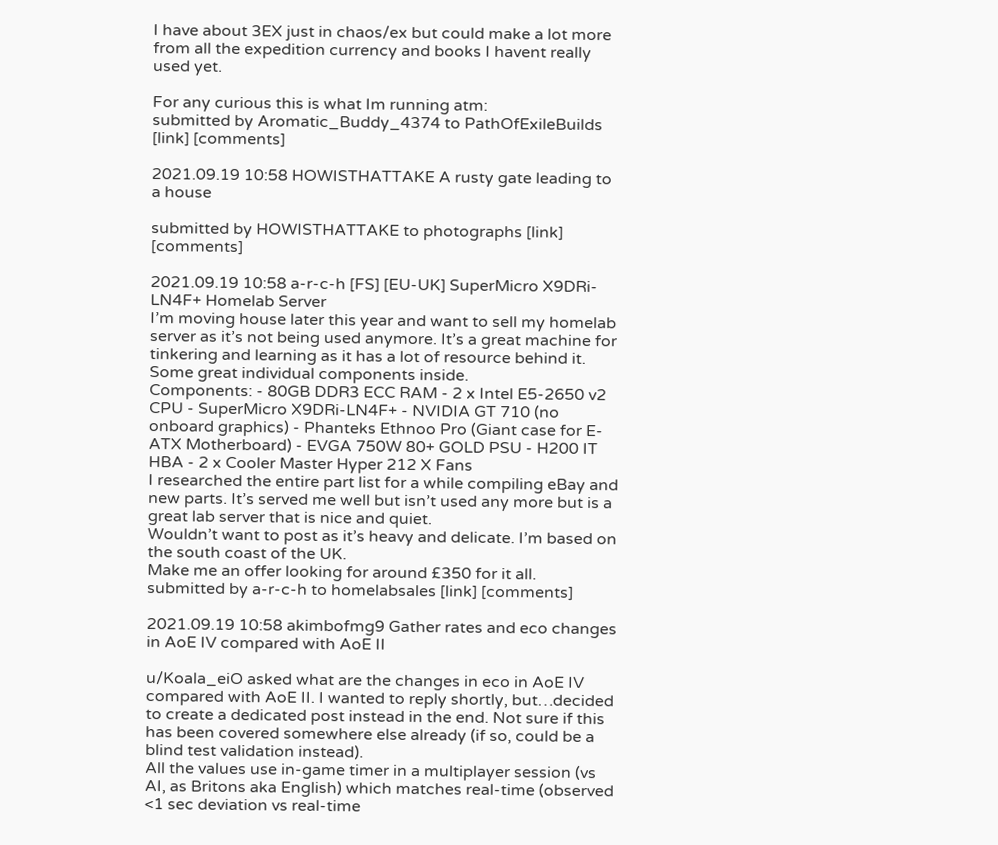I have about 3EX just in chaos/ex but could make a lot more from all the expedition currency and books I havent really used yet.

For any curious this is what Im running atm:
submitted by Aromatic_Buddy_4374 to PathOfExileBuilds [link] [comments]

2021.09.19 10:58 HOWISTHATTAKE A rusty gate leading to a house

submitted by HOWISTHATTAKE to photographs [link] [comments]

2021.09.19 10:58 a-r-c-h [FS] [EU-UK] SuperMicro X9DRi-LN4F+ Homelab Server
I’m moving house later this year and want to sell my homelab server as it’s not being used anymore. It’s a great machine for tinkering and learning as it has a lot of resource behind it. Some great individual components inside.
Components: - 80GB DDR3 ECC RAM - 2 x Intel E5-2650 v2 CPU - SuperMicro X9DRi-LN4F+ - NVIDIA GT 710 (no onboard graphics) - Phanteks Ethnoo Pro (Giant case for E-ATX Motherboard) - EVGA 750W 80+ GOLD PSU - H200 IT HBA - 2 x Cooler Master Hyper 212 X Fans
I researched the entire part list for a while compiling eBay and new parts. It’s served me well but isn’t used any more but is a great lab server that is nice and quiet.
Wouldn’t want to post as it’s heavy and delicate. I’m based on the south coast of the UK.
Make me an offer looking for around £350 for it all.
submitted by a-r-c-h to homelabsales [link] [comments]

2021.09.19 10:58 akimbofmg9 Gather rates and eco changes in AoE IV compared with AoE II

u/Koala_eiO asked what are the changes in eco in AoE IV compared with AoE II. I wanted to reply shortly, but…decided to create a dedicated post instead in the end. Not sure if this has been covered somewhere else already (if so, could be a blind test validation instead).
All the values use in-game timer in a multiplayer session (vs AI, as Britons aka English) which matches real-time (observed <1 sec deviation vs real-time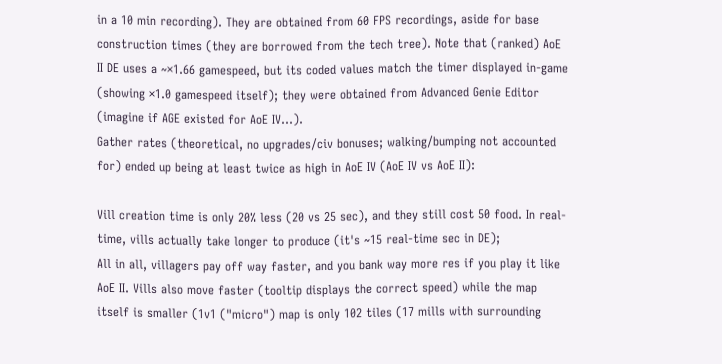in a 10 min recording). They are obtained from 60 FPS recordings, aside for base construction times (they are borrowed from the tech tree). Note that (ranked) AoE II DE uses a ~×1.66 gamespeed, but its coded values match the timer displayed in-game (showing ×1.0 gamespeed itself); they were obtained from Advanced Genie Editor (imagine if AGE existed for AoE IV…).
Gather rates (theoretical, no upgrades/civ bonuses; walking/bumping not accounted for) ended up being at least twice as high in AoE IV (AoE IV vs AoE II):

Vill creation time is only 20% less (20 vs 25 sec), and they still cost 50 food. In real-time, vills actually take longer to produce (it's ~15 real-time sec in DE);
All in all, villagers pay off way faster, and you bank way more res if you play it like AoE II. Vills also move faster (tooltip displays the correct speed) while the map itself is smaller (1v1 ("micro") map is only 102 tiles (17 mills with surrounding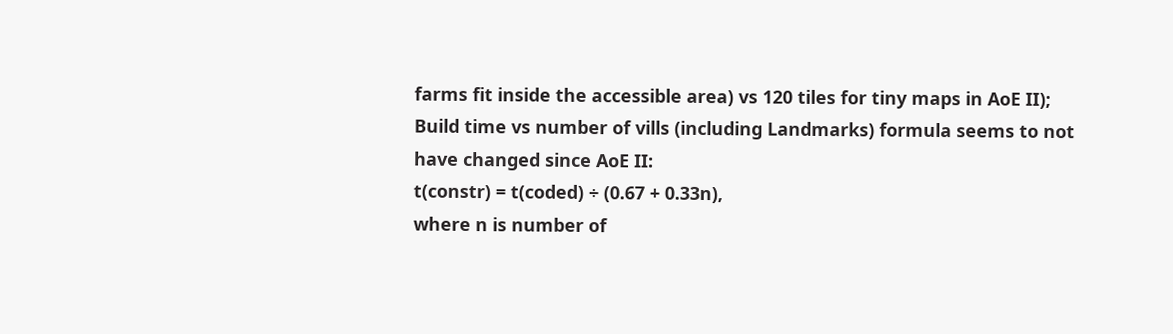farms fit inside the accessible area) vs 120 tiles for tiny maps in AoE II);
Build time vs number of vills (including Landmarks) formula seems to not have changed since AoE II:
t(constr) = t(coded) ÷ (0.67 + 0.33n),
where n is number of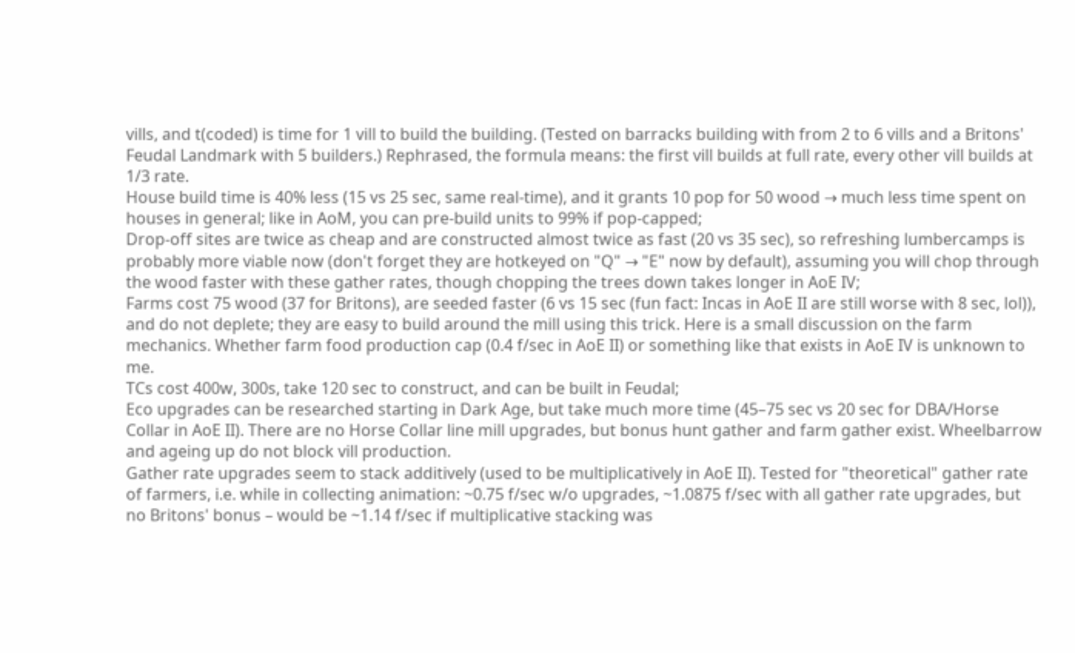vills, and t(coded) is time for 1 vill to build the building. (Tested on barracks building with from 2 to 6 vills and a Britons' Feudal Landmark with 5 builders.) Rephrased, the formula means: the first vill builds at full rate, every other vill builds at 1/3 rate.
House build time is 40% less (15 vs 25 sec, same real-time), and it grants 10 pop for 50 wood → much less time spent on houses in general; like in AoM, you can pre-build units to 99% if pop-capped;
Drop-off sites are twice as cheap and are constructed almost twice as fast (20 vs 35 sec), so refreshing lumbercamps is probably more viable now (don't forget they are hotkeyed on "Q" → "E" now by default), assuming you will chop through the wood faster with these gather rates, though chopping the trees down takes longer in AoE IV;
Farms cost 75 wood (37 for Britons), are seeded faster (6 vs 15 sec (fun fact: Incas in AoE II are still worse with 8 sec, lol)), and do not deplete; they are easy to build around the mill using this trick. Here is a small discussion on the farm mechanics. Whether farm food production cap (0.4 f/sec in AoE II) or something like that exists in AoE IV is unknown to me.
TCs cost 400w, 300s, take 120 sec to construct, and can be built in Feudal;
Eco upgrades can be researched starting in Dark Age, but take much more time (45–75 sec vs 20 sec for DBA/Horse Collar in AoE II). There are no Horse Collar line mill upgrades, but bonus hunt gather and farm gather exist. Wheelbarrow and ageing up do not block vill production.
Gather rate upgrades seem to stack additively (used to be multiplicatively in AoE II). Tested for "theoretical" gather rate of farmers, i.e. while in collecting animation: ~0.75 f/sec w/o upgrades, ~1.0875 f/sec with all gather rate upgrades, but no Britons' bonus – would be ~1.14 f/sec if multiplicative stacking was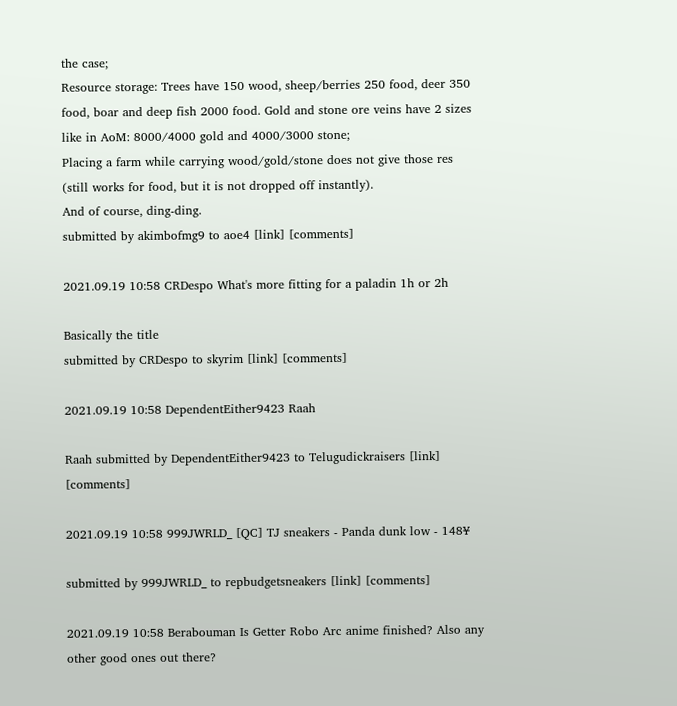the case;
Resource storage: Trees have 150 wood, sheep/berries 250 food, deer 350 food, boar and deep fish 2000 food. Gold and stone ore veins have 2 sizes like in AoM: 8000/4000 gold and 4000/3000 stone;
Placing a farm while carrying wood/gold/stone does not give those res (still works for food, but it is not dropped off instantly).
And of course, ding-ding.
submitted by akimbofmg9 to aoe4 [link] [comments]

2021.09.19 10:58 CRDespo What's more fitting for a paladin 1h or 2h

Basically the title
submitted by CRDespo to skyrim [link] [comments]

2021.09.19 10:58 DependentEither9423 Raah

Raah submitted by DependentEither9423 to Telugudickraisers [link] [comments]

2021.09.19 10:58 999JWRLD_ [QC] TJ sneakers - Panda dunk low - 148¥

submitted by 999JWRLD_ to repbudgetsneakers [link] [comments]

2021.09.19 10:58 Berabouman Is Getter Robo Arc anime finished? Also any other good ones out there?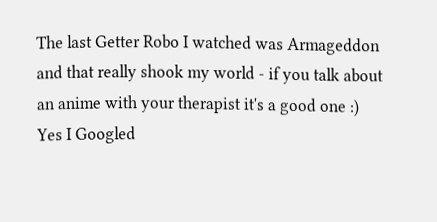The last Getter Robo I watched was Armageddon and that really shook my world - if you talk about an anime with your therapist it's a good one :)
Yes I Googled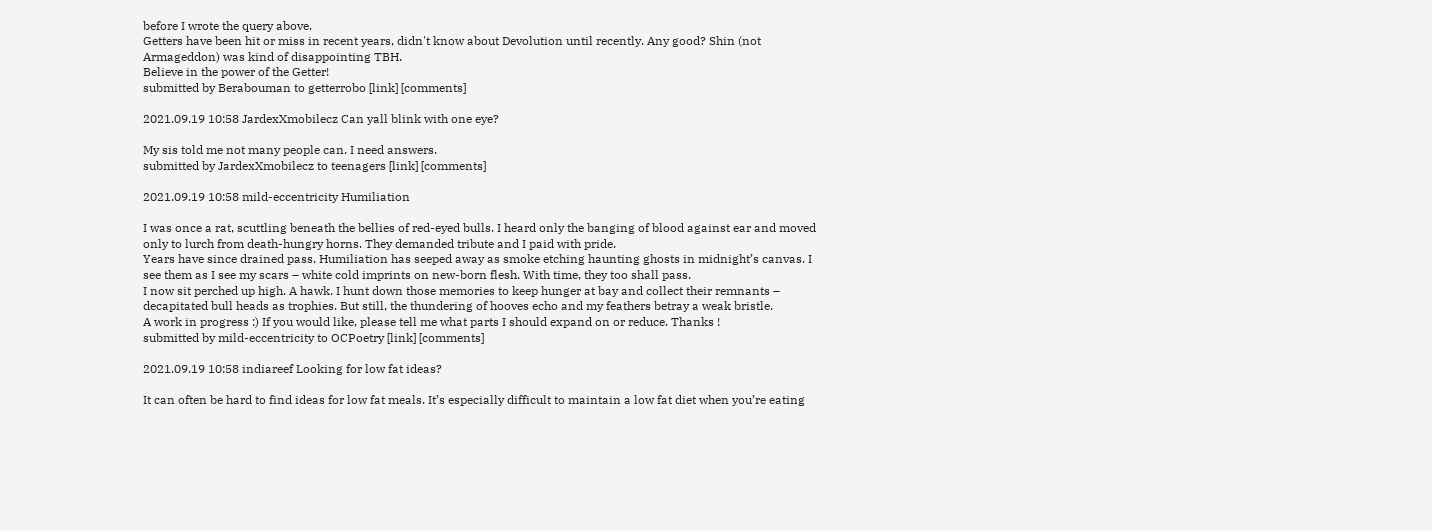before I wrote the query above.
Getters have been hit or miss in recent years, didn't know about Devolution until recently. Any good? Shin (not Armageddon) was kind of disappointing TBH.
Believe in the power of the Getter!
submitted by Berabouman to getterrobo [link] [comments]

2021.09.19 10:58 JardexXmobilecz Can yall blink with one eye?

My sis told me not many people can. I need answers.
submitted by JardexXmobilecz to teenagers [link] [comments]

2021.09.19 10:58 mild-eccentricity Humiliation

I was once a rat, scuttling beneath the bellies of red-eyed bulls. I heard only the banging of blood against ear and moved only to lurch from death-hungry horns. They demanded tribute and I paid with pride.
Years have since drained pass. Humiliation has seeped away as smoke etching haunting ghosts in midnight’s canvas. I see them as I see my scars – white cold imprints on new-born flesh. With time, they too shall pass.
I now sit perched up high. A hawk. I hunt down those memories to keep hunger at bay and collect their remnants – decapitated bull heads as trophies. But still, the thundering of hooves echo and my feathers betray a weak bristle.
A work in progress :) If you would like, please tell me what parts I should expand on or reduce. Thanks !
submitted by mild-eccentricity to OCPoetry [link] [comments]

2021.09.19 10:58 indiareef Looking for low fat ideas?

It can often be hard to find ideas for low fat meals. It’s especially difficult to maintain a low fat diet when you’re eating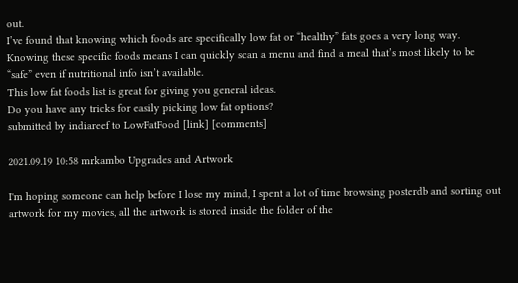out.
I’ve found that knowing which foods are specifically low fat or “healthy” fats goes a very long way. Knowing these specific foods means I can quickly scan a menu and find a meal that’s most likely to be “safe” even if nutritional info isn’t available.
This low fat foods list is great for giving you general ideas.
Do you have any tricks for easily picking low fat options?
submitted by indiareef to LowFatFood [link] [comments]

2021.09.19 10:58 mrkambo Upgrades and Artwork

I'm hoping someone can help before I lose my mind, I spent a lot of time browsing posterdb and sorting out artwork for my movies, all the artwork is stored inside the folder of the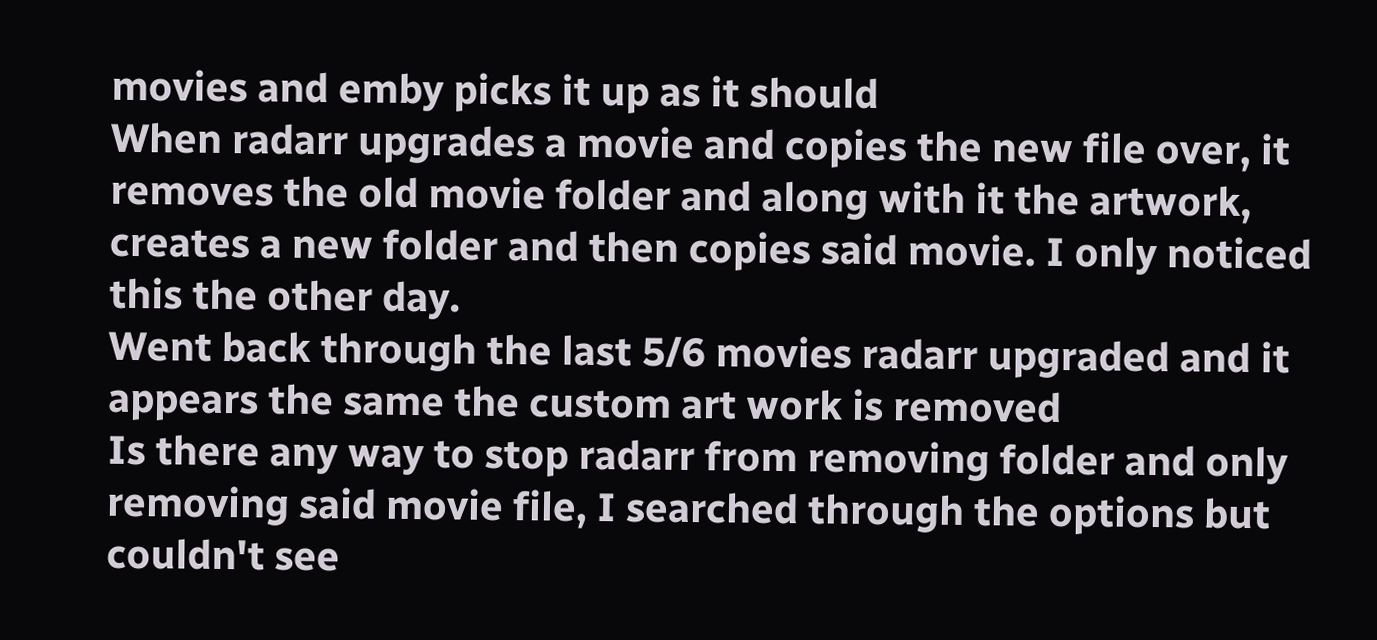movies and emby picks it up as it should
When radarr upgrades a movie and copies the new file over, it removes the old movie folder and along with it the artwork, creates a new folder and then copies said movie. I only noticed this the other day.
Went back through the last 5/6 movies radarr upgraded and it appears the same the custom art work is removed
Is there any way to stop radarr from removing folder and only removing said movie file, I searched through the options but couldn't see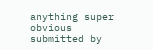anything super obvious
submitted by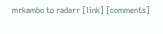mrkambo to radarr [link] [comments]